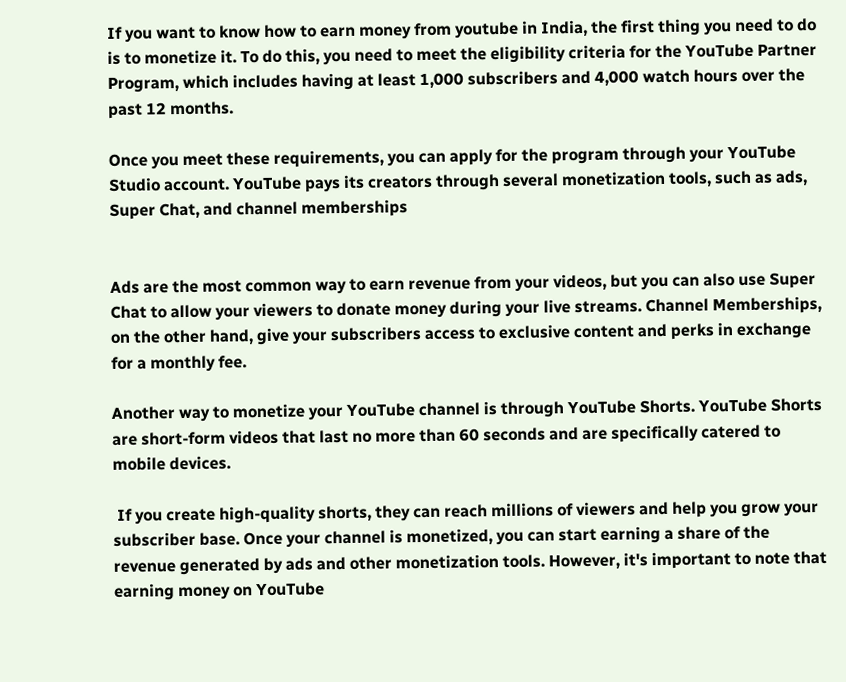If you want to know how to earn money from youtube in India, the first thing you need to do is to monetize it. To do this, you need to meet the eligibility criteria for the YouTube Partner Program, which includes having at least 1,000 subscribers and 4,000 watch hours over the past 12 months.

Once you meet these requirements, you can apply for the program through your YouTube Studio account. YouTube pays its creators through several monetization tools, such as ads, Super Chat, and channel memberships


Ads are the most common way to earn revenue from your videos, but you can also use Super Chat to allow your viewers to donate money during your live streams. Channel Memberships, on the other hand, give your subscribers access to exclusive content and perks in exchange for a monthly fee.

Another way to monetize your YouTube channel is through YouTube Shorts. YouTube Shorts are short-form videos that last no more than 60 seconds and are specifically catered to mobile devices.

 If you create high-quality shorts, they can reach millions of viewers and help you grow your subscriber base. Once your channel is monetized, you can start earning a share of the revenue generated by ads and other monetization tools. However, it's important to note that earning money on YouTube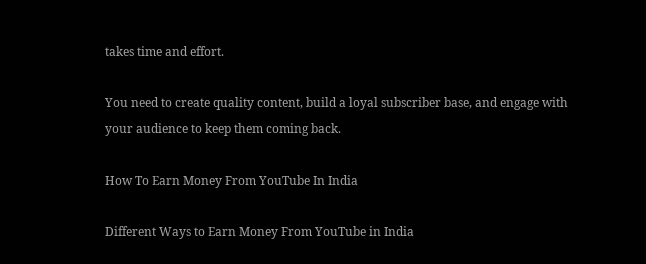takes time and effort.

You need to create quality content, build a loyal subscriber base, and engage with your audience to keep them coming back.

How To Earn Money From YouTube In India

Different Ways to Earn Money From YouTube in India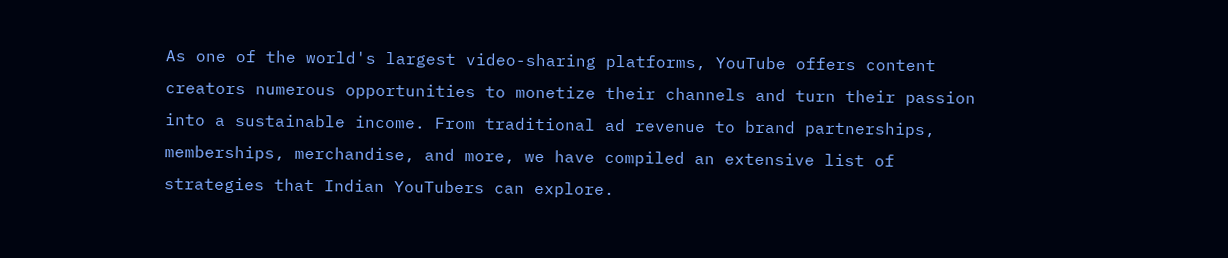As one of the world's largest video-sharing platforms, YouTube offers content creators numerous opportunities to monetize their channels and turn their passion into a sustainable income. From traditional ad revenue to brand partnerships, memberships, merchandise, and more, we have compiled an extensive list of strategies that Indian YouTubers can explore.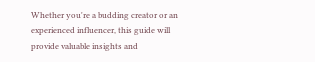Whether you're a budding creator or an experienced influencer, this guide will provide valuable insights and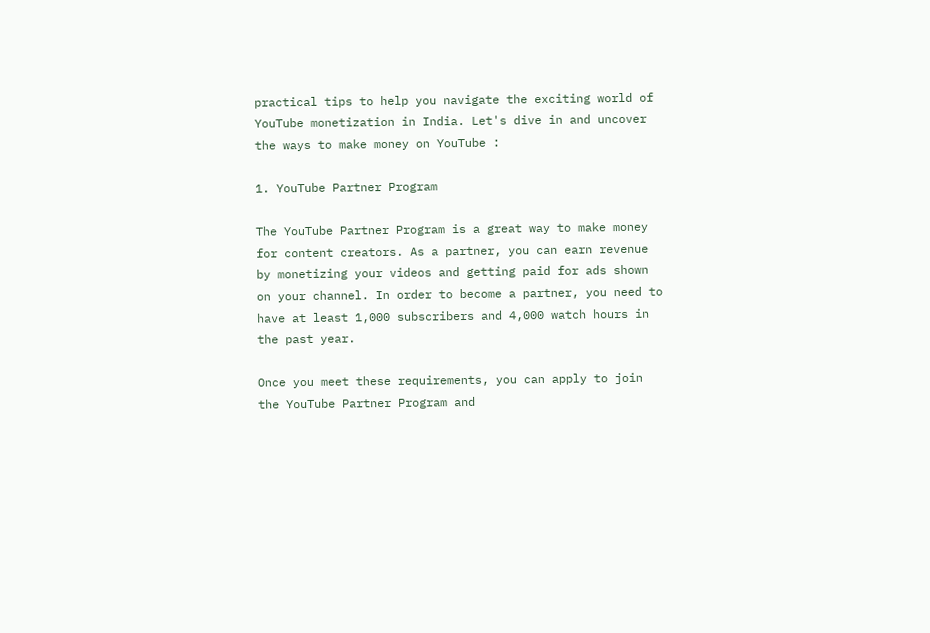practical tips to help you navigate the exciting world of YouTube monetization in India. Let's dive in and uncover the ways to make money on YouTube :

1. YouTube Partner Program

The YouTube Partner Program is a great way to make money for content creators. As a partner, you can earn revenue by monetizing your videos and getting paid for ads shown on your channel. In order to become a partner, you need to have at least 1,000 subscribers and 4,000 watch hours in the past year.

Once you meet these requirements, you can apply to join the YouTube Partner Program and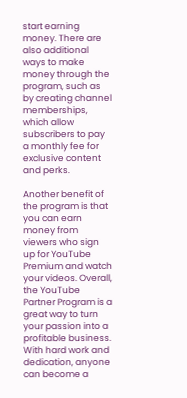start earning money. There are also additional ways to make money through the program, such as by creating channel memberships, which allow subscribers to pay a monthly fee for exclusive content and perks.

Another benefit of the program is that you can earn money from viewers who sign up for YouTube Premium and watch your videos. Overall, the YouTube Partner Program is a great way to turn your passion into a profitable business. With hard work and dedication, anyone can become a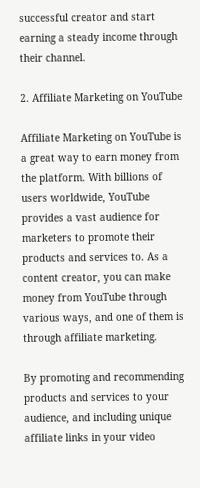successful creator and start earning a steady income through their channel.

2. Affiliate Marketing on YouTube

Affiliate Marketing on YouTube is a great way to earn money from the platform. With billions of users worldwide, YouTube provides a vast audience for marketers to promote their products and services to. As a content creator, you can make money from YouTube through various ways, and one of them is through affiliate marketing.

By promoting and recommending products and services to your audience, and including unique affiliate links in your video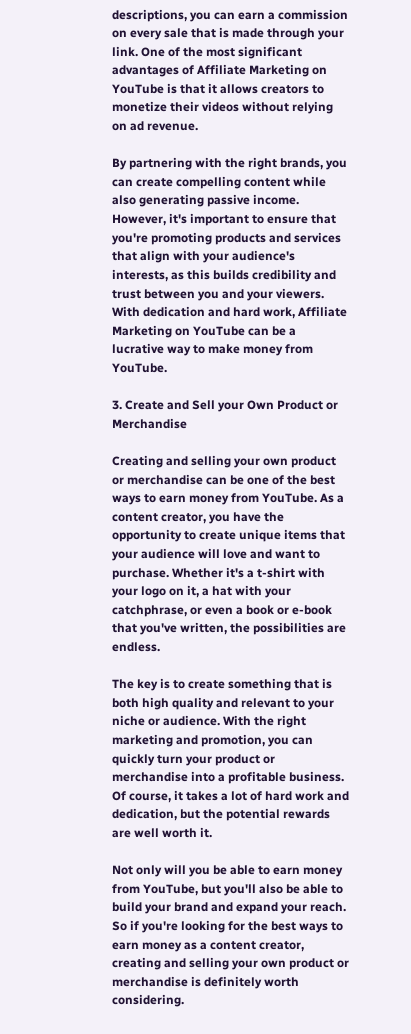descriptions, you can earn a commission on every sale that is made through your link. One of the most significant advantages of Affiliate Marketing on YouTube is that it allows creators to monetize their videos without relying on ad revenue.

By partnering with the right brands, you can create compelling content while also generating passive income. However, it's important to ensure that you're promoting products and services that align with your audience's interests, as this builds credibility and trust between you and your viewers. With dedication and hard work, Affiliate Marketing on YouTube can be a lucrative way to make money from YouTube.

3. Create and Sell your Own Product or Merchandise

Creating and selling your own product or merchandise can be one of the best ways to earn money from YouTube. As a content creator, you have the opportunity to create unique items that your audience will love and want to purchase. Whether it's a t-shirt with your logo on it, a hat with your catchphrase, or even a book or e-book that you've written, the possibilities are endless.

The key is to create something that is both high quality and relevant to your niche or audience. With the right marketing and promotion, you can quickly turn your product or merchandise into a profitable business. Of course, it takes a lot of hard work and dedication, but the potential rewards are well worth it.

Not only will you be able to earn money from YouTube, but you'll also be able to build your brand and expand your reach. So if you're looking for the best ways to earn money as a content creator, creating and selling your own product or merchandise is definitely worth considering.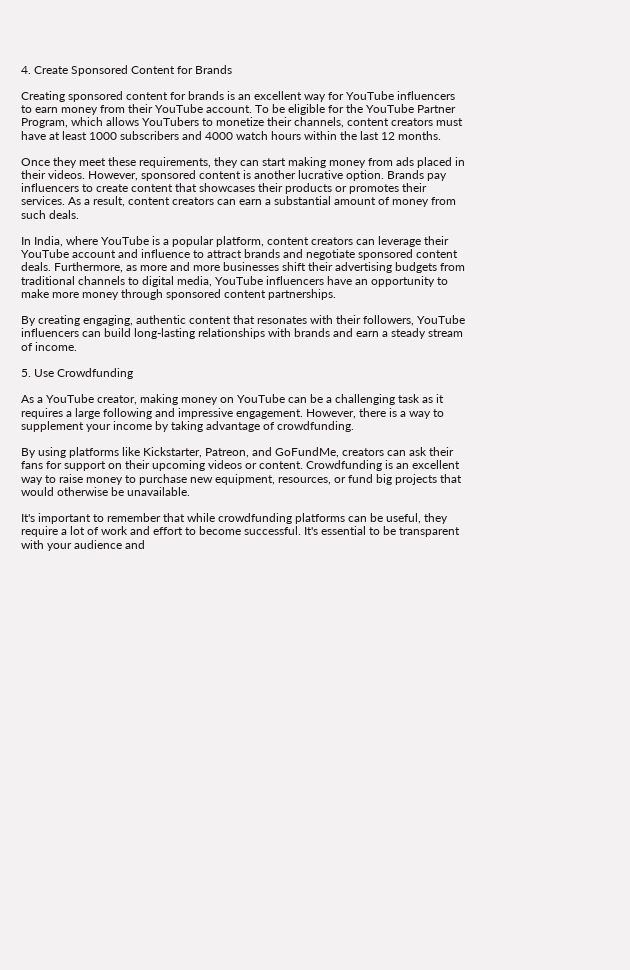4. Create Sponsored Content for Brands

Creating sponsored content for brands is an excellent way for YouTube influencers to earn money from their YouTube account. To be eligible for the YouTube Partner Program, which allows YouTubers to monetize their channels, content creators must have at least 1000 subscribers and 4000 watch hours within the last 12 months.

Once they meet these requirements, they can start making money from ads placed in their videos. However, sponsored content is another lucrative option. Brands pay influencers to create content that showcases their products or promotes their services. As a result, content creators can earn a substantial amount of money from such deals.

In India, where YouTube is a popular platform, content creators can leverage their YouTube account and influence to attract brands and negotiate sponsored content deals. Furthermore, as more and more businesses shift their advertising budgets from traditional channels to digital media, YouTube influencers have an opportunity to make more money through sponsored content partnerships.

By creating engaging, authentic content that resonates with their followers, YouTube influencers can build long-lasting relationships with brands and earn a steady stream of income.

5. Use Crowdfunding

As a YouTube creator, making money on YouTube can be a challenging task as it requires a large following and impressive engagement. However, there is a way to supplement your income by taking advantage of crowdfunding.

By using platforms like Kickstarter, Patreon, and GoFundMe, creators can ask their fans for support on their upcoming videos or content. Crowdfunding is an excellent way to raise money to purchase new equipment, resources, or fund big projects that would otherwise be unavailable.

It's important to remember that while crowdfunding platforms can be useful, they require a lot of work and effort to become successful. It's essential to be transparent with your audience and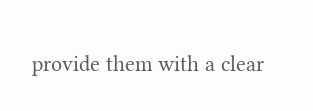provide them with a clear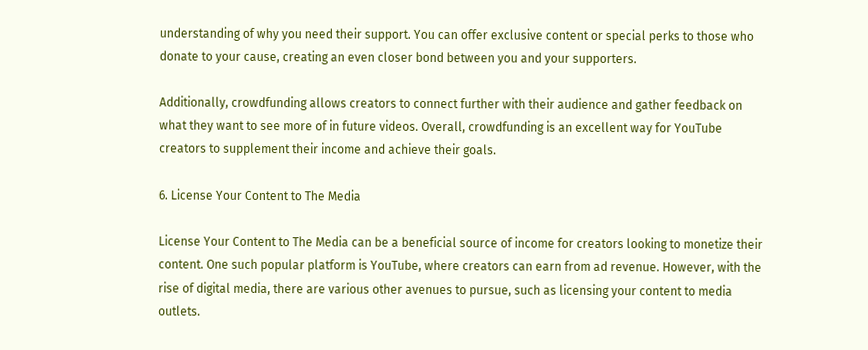understanding of why you need their support. You can offer exclusive content or special perks to those who donate to your cause, creating an even closer bond between you and your supporters.

Additionally, crowdfunding allows creators to connect further with their audience and gather feedback on what they want to see more of in future videos. Overall, crowdfunding is an excellent way for YouTube creators to supplement their income and achieve their goals.

6. License Your Content to The Media

License Your Content to The Media can be a beneficial source of income for creators looking to monetize their content. One such popular platform is YouTube, where creators can earn from ad revenue. However, with the rise of digital media, there are various other avenues to pursue, such as licensing your content to media outlets.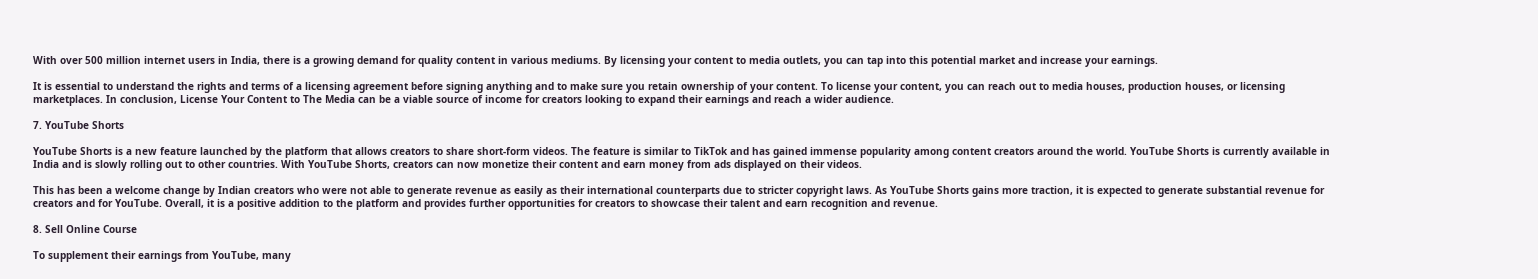With over 500 million internet users in India, there is a growing demand for quality content in various mediums. By licensing your content to media outlets, you can tap into this potential market and increase your earnings.

It is essential to understand the rights and terms of a licensing agreement before signing anything and to make sure you retain ownership of your content. To license your content, you can reach out to media houses, production houses, or licensing marketplaces. In conclusion, License Your Content to The Media can be a viable source of income for creators looking to expand their earnings and reach a wider audience.

7. YouTube Shorts

YouTube Shorts is a new feature launched by the platform that allows creators to share short-form videos. The feature is similar to TikTok and has gained immense popularity among content creators around the world. YouTube Shorts is currently available in India and is slowly rolling out to other countries. With YouTube Shorts, creators can now monetize their content and earn money from ads displayed on their videos.

This has been a welcome change by Indian creators who were not able to generate revenue as easily as their international counterparts due to stricter copyright laws. As YouTube Shorts gains more traction, it is expected to generate substantial revenue for creators and for YouTube. Overall, it is a positive addition to the platform and provides further opportunities for creators to showcase their talent and earn recognition and revenue.

8. Sell Online Course

To supplement their earnings from YouTube, many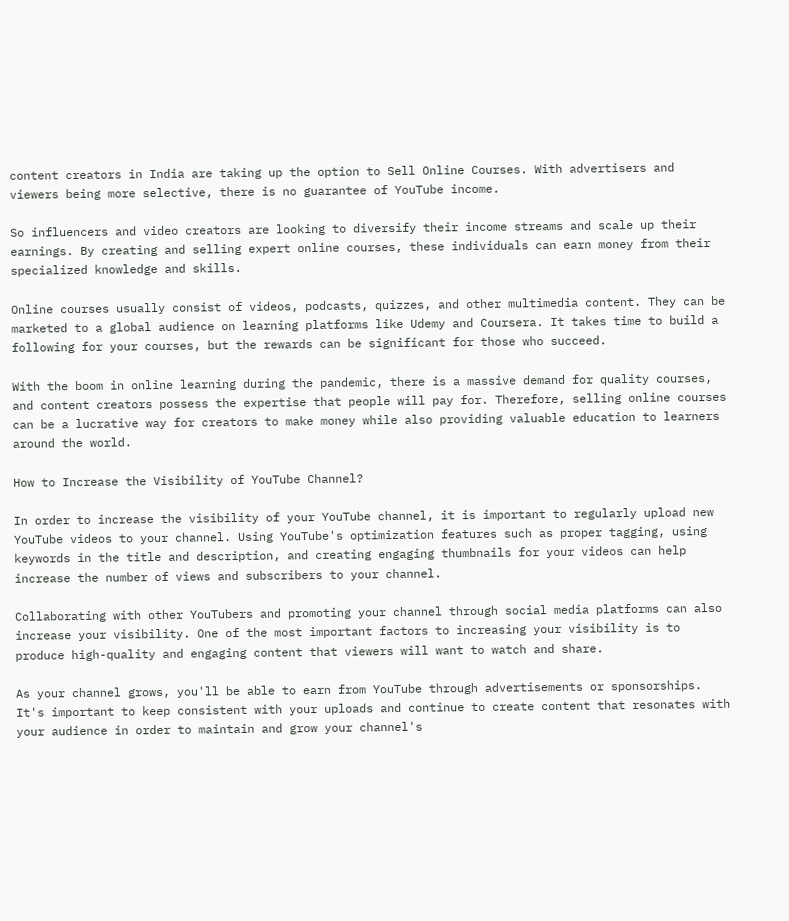content creators in India are taking up the option to Sell Online Courses. With advertisers and viewers being more selective, there is no guarantee of YouTube income.

So influencers and video creators are looking to diversify their income streams and scale up their earnings. By creating and selling expert online courses, these individuals can earn money from their specialized knowledge and skills.

Online courses usually consist of videos, podcasts, quizzes, and other multimedia content. They can be marketed to a global audience on learning platforms like Udemy and Coursera. It takes time to build a following for your courses, but the rewards can be significant for those who succeed.

With the boom in online learning during the pandemic, there is a massive demand for quality courses, and content creators possess the expertise that people will pay for. Therefore, selling online courses can be a lucrative way for creators to make money while also providing valuable education to learners around the world.

How to Increase the Visibility of YouTube Channel?

In order to increase the visibility of your YouTube channel, it is important to regularly upload new YouTube videos to your channel. Using YouTube's optimization features such as proper tagging, using keywords in the title and description, and creating engaging thumbnails for your videos can help increase the number of views and subscribers to your channel.

Collaborating with other YouTubers and promoting your channel through social media platforms can also increase your visibility. One of the most important factors to increasing your visibility is to produce high-quality and engaging content that viewers will want to watch and share.

As your channel grows, you'll be able to earn from YouTube through advertisements or sponsorships. It's important to keep consistent with your uploads and continue to create content that resonates with your audience in order to maintain and grow your channel's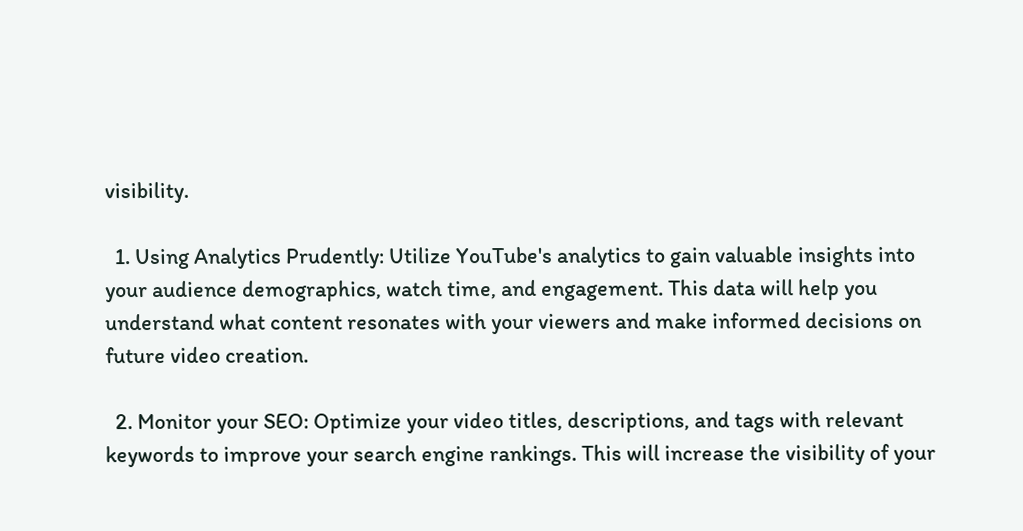visibility.

  1. Using Analytics Prudently: Utilize YouTube's analytics to gain valuable insights into your audience demographics, watch time, and engagement. This data will help you understand what content resonates with your viewers and make informed decisions on future video creation.

  2. Monitor your SEO: Optimize your video titles, descriptions, and tags with relevant keywords to improve your search engine rankings. This will increase the visibility of your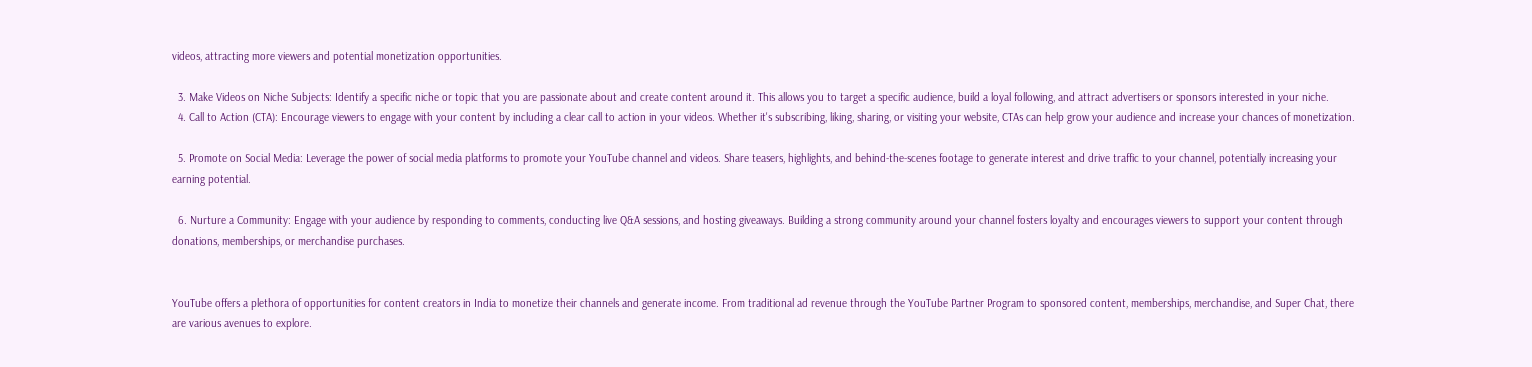videos, attracting more viewers and potential monetization opportunities.

  3. Make Videos on Niche Subjects: Identify a specific niche or topic that you are passionate about and create content around it. This allows you to target a specific audience, build a loyal following, and attract advertisers or sponsors interested in your niche.
  4. Call to Action (CTA): Encourage viewers to engage with your content by including a clear call to action in your videos. Whether it's subscribing, liking, sharing, or visiting your website, CTAs can help grow your audience and increase your chances of monetization.

  5. Promote on Social Media: Leverage the power of social media platforms to promote your YouTube channel and videos. Share teasers, highlights, and behind-the-scenes footage to generate interest and drive traffic to your channel, potentially increasing your earning potential.

  6. Nurture a Community: Engage with your audience by responding to comments, conducting live Q&A sessions, and hosting giveaways. Building a strong community around your channel fosters loyalty and encourages viewers to support your content through donations, memberships, or merchandise purchases.


YouTube offers a plethora of opportunities for content creators in India to monetize their channels and generate income. From traditional ad revenue through the YouTube Partner Program to sponsored content, memberships, merchandise, and Super Chat, there are various avenues to explore.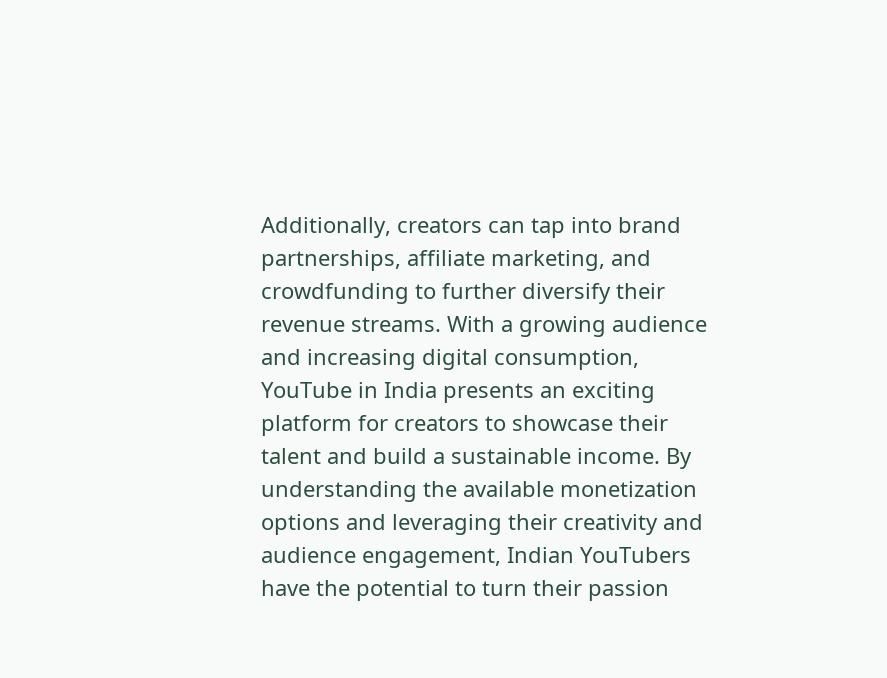Additionally, creators can tap into brand partnerships, affiliate marketing, and crowdfunding to further diversify their revenue streams. With a growing audience and increasing digital consumption, YouTube in India presents an exciting platform for creators to showcase their talent and build a sustainable income. By understanding the available monetization options and leveraging their creativity and audience engagement, Indian YouTubers have the potential to turn their passion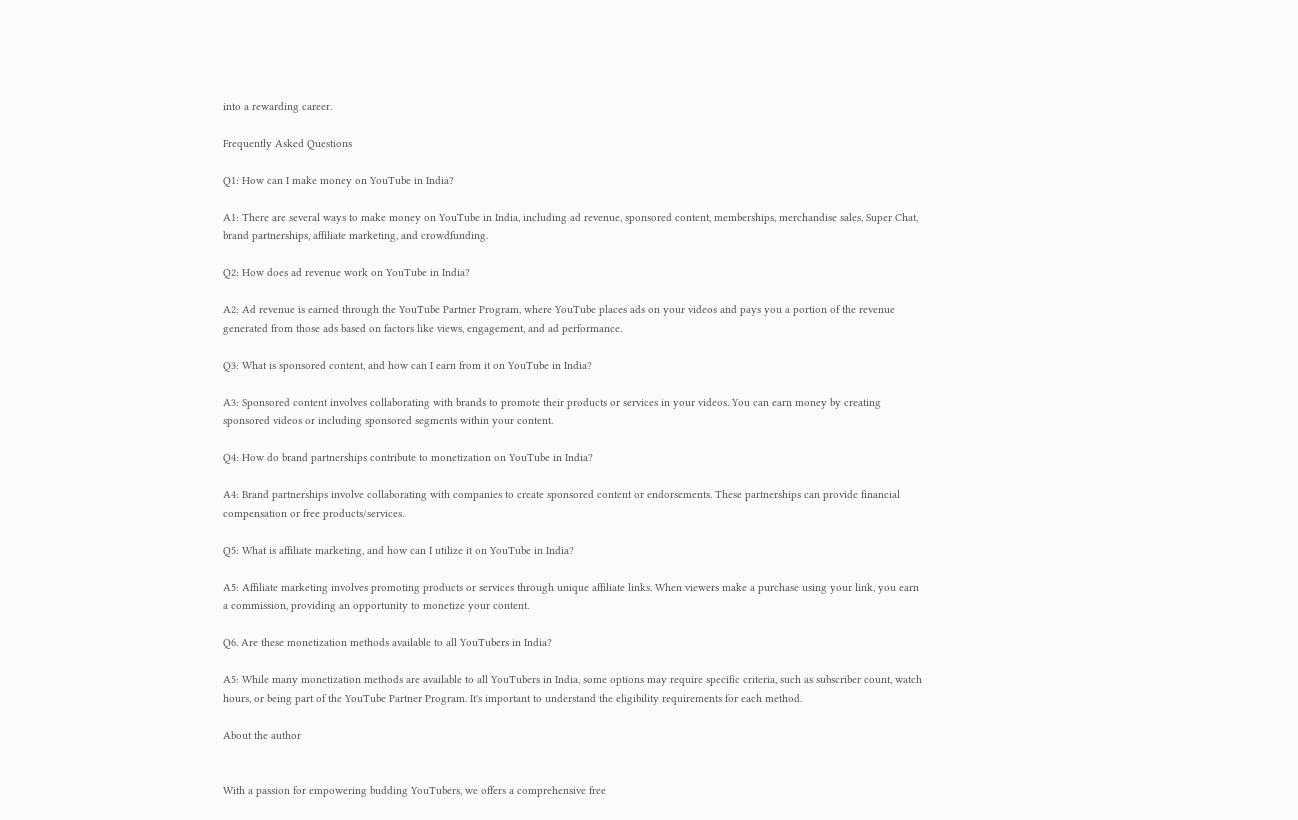into a rewarding career.

Frequently Asked Questions

Q1: How can I make money on YouTube in India?

A1: There are several ways to make money on YouTube in India, including ad revenue, sponsored content, memberships, merchandise sales, Super Chat, brand partnerships, affiliate marketing, and crowdfunding.

Q2: How does ad revenue work on YouTube in India?

A2: Ad revenue is earned through the YouTube Partner Program, where YouTube places ads on your videos and pays you a portion of the revenue generated from those ads based on factors like views, engagement, and ad performance.

Q3: What is sponsored content, and how can I earn from it on YouTube in India?

A3: Sponsored content involves collaborating with brands to promote their products or services in your videos. You can earn money by creating sponsored videos or including sponsored segments within your content.

Q4: How do brand partnerships contribute to monetization on YouTube in India?

A4: Brand partnerships involve collaborating with companies to create sponsored content or endorsements. These partnerships can provide financial compensation or free products/services.

Q5: What is affiliate marketing, and how can I utilize it on YouTube in India?

A5: Affiliate marketing involves promoting products or services through unique affiliate links. When viewers make a purchase using your link, you earn a commission, providing an opportunity to monetize your content.

Q6. Are these monetization methods available to all YouTubers in India?

A5: While many monetization methods are available to all YouTubers in India, some options may require specific criteria, such as subscriber count, watch hours, or being part of the YouTube Partner Program. It's important to understand the eligibility requirements for each method.

About the author


With a passion for empowering budding YouTubers, we offers a comprehensive free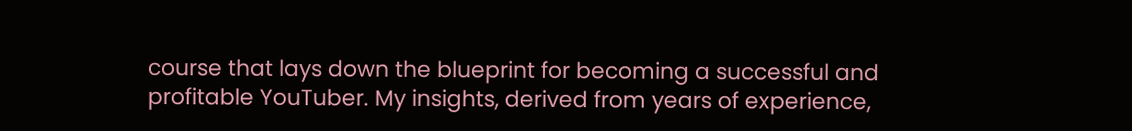course that lays down the blueprint for becoming a successful and profitable YouTuber. My insights, derived from years of experience,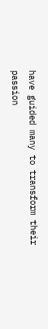have guided many to transform their passion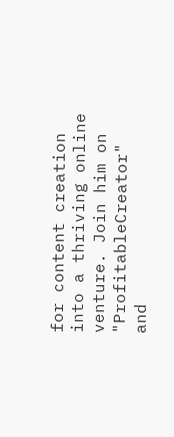for content creation into a thriving online venture. Join him on "ProfitableCreator" and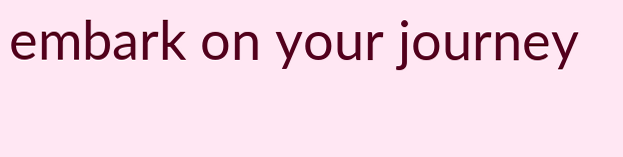embark on your journey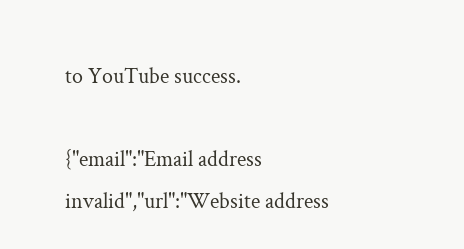to YouTube success.

{"email":"Email address invalid","url":"Website address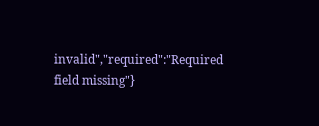invalid","required":"Required field missing"}